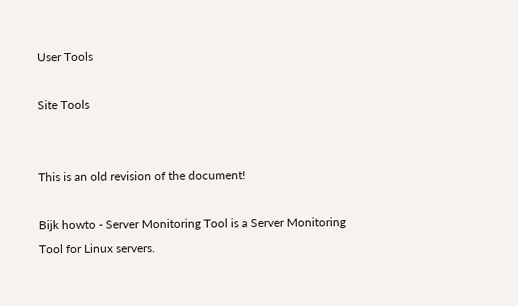User Tools

Site Tools


This is an old revision of the document!

Bijk howto - Server Monitoring Tool is a Server Monitoring Tool for Linux servers.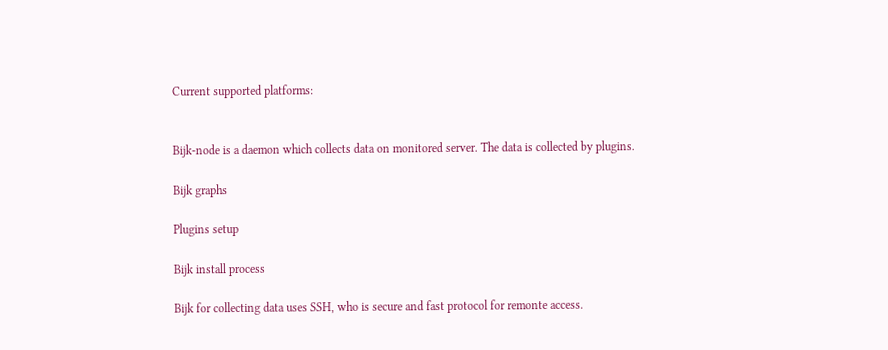Current supported platforms:


Bijk-node is a daemon which collects data on monitored server. The data is collected by plugins.

Bijk graphs

Plugins setup

Bijk install process

Bijk for collecting data uses SSH, who is secure and fast protocol for remonte access.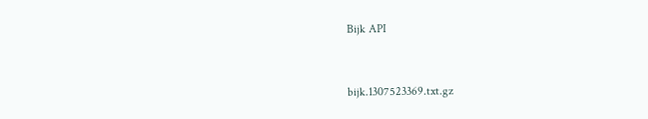Bijk API


bijk.1307523369.txt.gz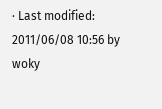· Last modified: 2011/06/08 10:56 by woky